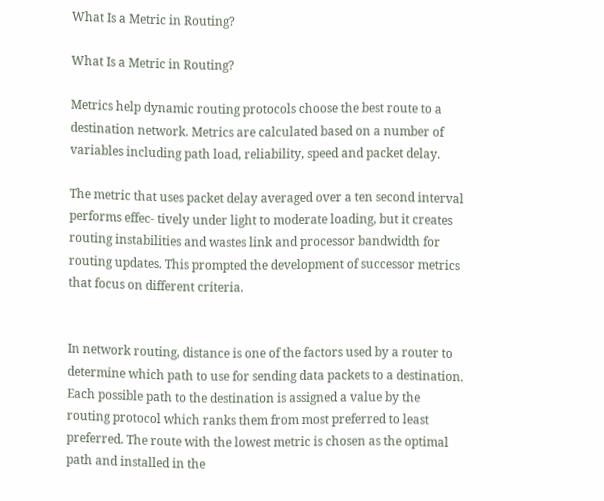What Is a Metric in Routing?

What Is a Metric in Routing?

Metrics help dynamic routing protocols choose the best route to a destination network. Metrics are calculated based on a number of variables including path load, reliability, speed and packet delay.

The metric that uses packet delay averaged over a ten second interval performs effec- tively under light to moderate loading, but it creates routing instabilities and wastes link and processor bandwidth for routing updates. This prompted the development of successor metrics that focus on different criteria.


In network routing, distance is one of the factors used by a router to determine which path to use for sending data packets to a destination. Each possible path to the destination is assigned a value by the routing protocol which ranks them from most preferred to least preferred. The route with the lowest metric is chosen as the optimal path and installed in the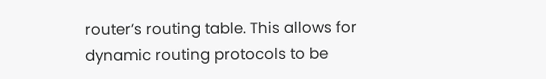router’s routing table. This allows for dynamic routing protocols to be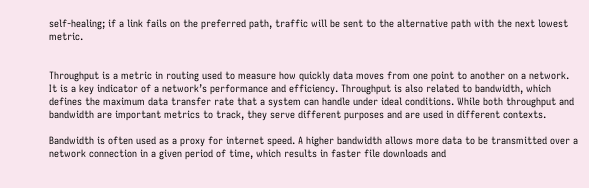self-healing; if a link fails on the preferred path, traffic will be sent to the alternative path with the next lowest metric.


Throughput is a metric in routing used to measure how quickly data moves from one point to another on a network. It is a key indicator of a network’s performance and efficiency. Throughput is also related to bandwidth, which defines the maximum data transfer rate that a system can handle under ideal conditions. While both throughput and bandwidth are important metrics to track, they serve different purposes and are used in different contexts.

Bandwidth is often used as a proxy for internet speed. A higher bandwidth allows more data to be transmitted over a network connection in a given period of time, which results in faster file downloads and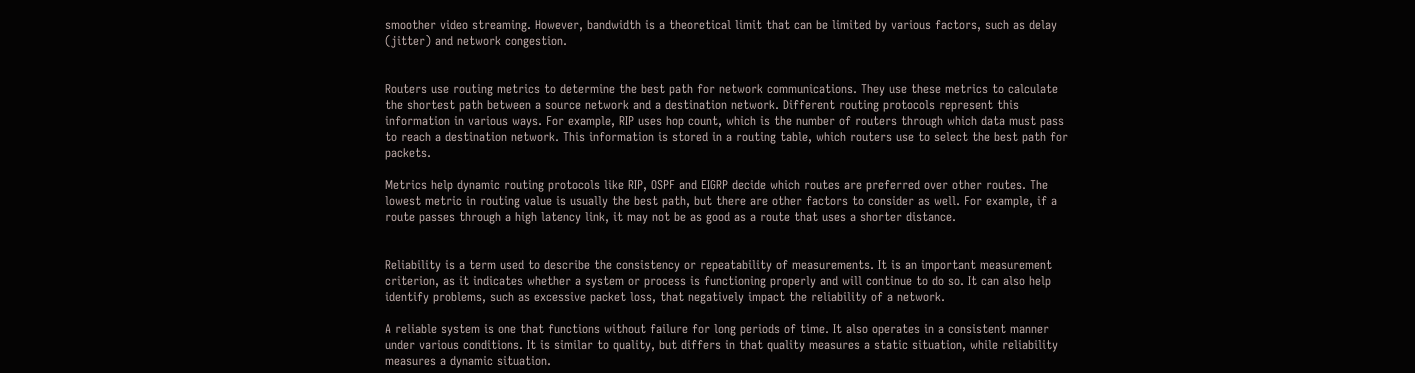smoother video streaming. However, bandwidth is a theoretical limit that can be limited by various factors, such as delay (jitter) and network congestion.


Routers use routing metrics to determine the best path for network communications. They use these metrics to calculate the shortest path between a source network and a destination network. Different routing protocols represent this information in various ways. For example, RIP uses hop count, which is the number of routers through which data must pass to reach a destination network. This information is stored in a routing table, which routers use to select the best path for packets.

Metrics help dynamic routing protocols like RIP, OSPF and EIGRP decide which routes are preferred over other routes. The lowest metric in routing value is usually the best path, but there are other factors to consider as well. For example, if a route passes through a high latency link, it may not be as good as a route that uses a shorter distance.


Reliability is a term used to describe the consistency or repeatability of measurements. It is an important measurement criterion, as it indicates whether a system or process is functioning properly and will continue to do so. It can also help identify problems, such as excessive packet loss, that negatively impact the reliability of a network.

A reliable system is one that functions without failure for long periods of time. It also operates in a consistent manner under various conditions. It is similar to quality, but differs in that quality measures a static situation, while reliability measures a dynamic situation.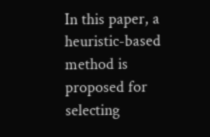In this paper, a heuristic-based method is proposed for selecting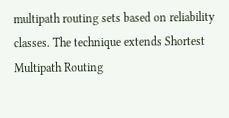multipath routing sets based on reliability classes. The technique extends Shortest Multipath Routing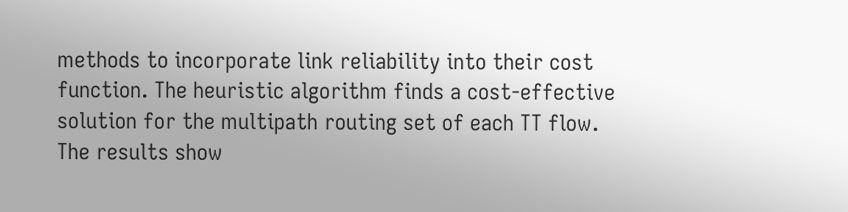methods to incorporate link reliability into their cost function. The heuristic algorithm finds a cost-effective solution for the multipath routing set of each TT flow. The results show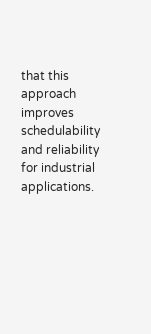that this approach improves schedulability and reliability for industrial applications.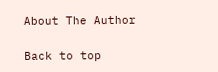About The Author

Back to top